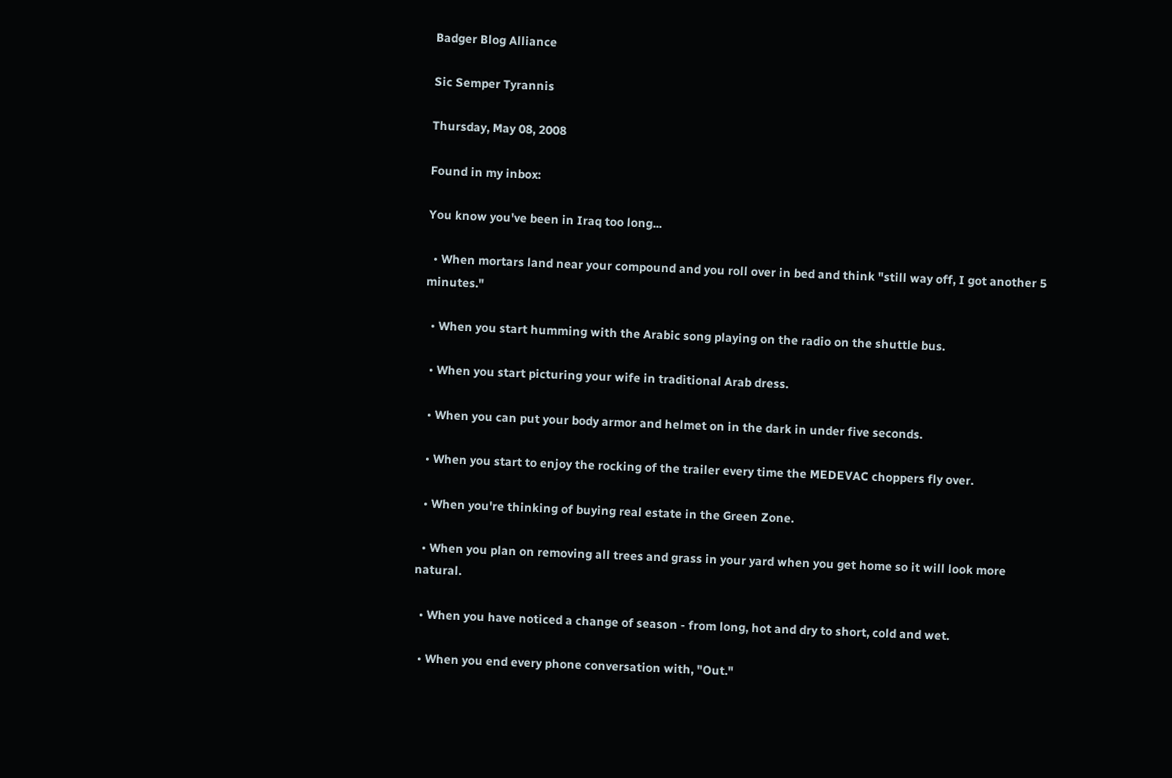Badger Blog Alliance

Sic Semper Tyrannis

Thursday, May 08, 2008

Found in my inbox:

You know you've been in Iraq too long...

  • When mortars land near your compound and you roll over in bed and think "still way off, I got another 5 minutes."

  • When you start humming with the Arabic song playing on the radio on the shuttle bus.

  • When you start picturing your wife in traditional Arab dress.

  • When you can put your body armor and helmet on in the dark in under five seconds.

  • When you start to enjoy the rocking of the trailer every time the MEDEVAC choppers fly over.

  • When you're thinking of buying real estate in the Green Zone.

  • When you plan on removing all trees and grass in your yard when you get home so it will look more natural.

  • When you have noticed a change of season - from long, hot and dry to short, cold and wet.

  • When you end every phone conversation with, "Out."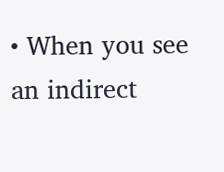• When you see an indirect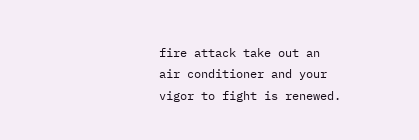fire attack take out an air conditioner and your vigor to fight is renewed.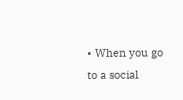• When you go to a social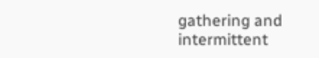gathering and intermittent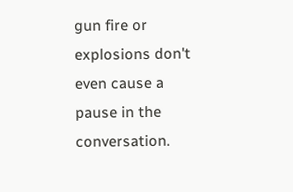gun fire or explosions don't even cause a pause in the conversation.